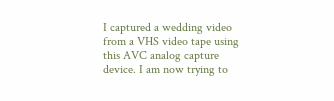I captured a wedding video from a VHS video tape using this AVC analog capture device. I am now trying to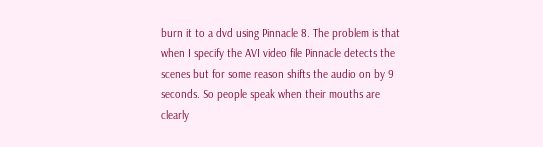burn it to a dvd using Pinnacle 8. The problem is that when I specify the AVI video file Pinnacle detects the scenes but for some reason shifts the audio on by 9 seconds. So people speak when their mouths are clearly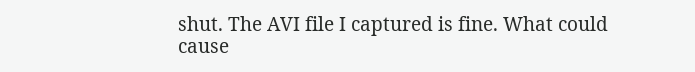shut. The AVI file I captured is fine. What could cause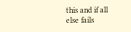this and if all else fails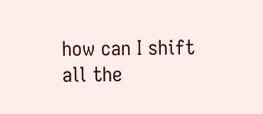how can I shift all the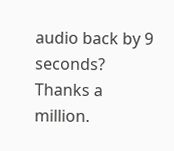audio back by 9 seconds? Thanks a million.